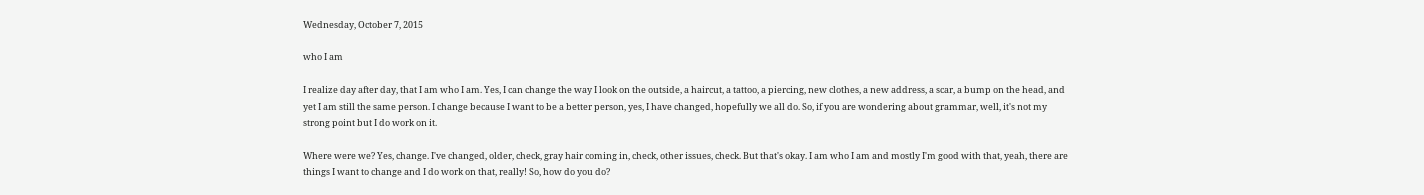Wednesday, October 7, 2015

who I am

I realize day after day, that I am who I am. Yes, I can change the way I look on the outside, a haircut, a tattoo, a piercing, new clothes, a new address, a scar, a bump on the head, and yet I am still the same person. I change because I want to be a better person, yes, I have changed, hopefully we all do. So, if you are wondering about grammar, well, it's not my strong point but I do work on it.

Where were we? Yes, change. I've changed, older, check, gray hair coming in, check, other issues, check. But that's okay. I am who I am and mostly I'm good with that, yeah, there are things I want to change and I do work on that, really! So, how do you do?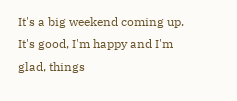It's a big weekend coming up. It's good, I'm happy and I'm glad, things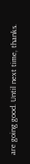are going good. Until next time, thanks.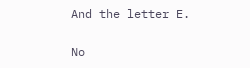And the letter E.

No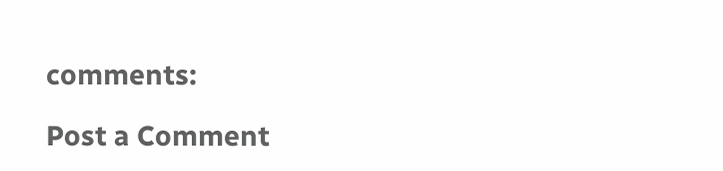comments:

Post a Comment